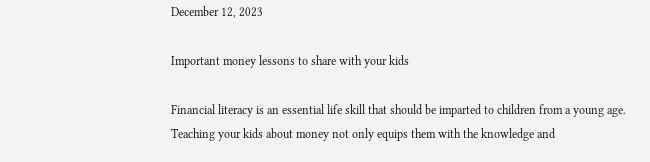December 12, 2023

Important money lessons to share with your kids

Financial literacy is an essential life skill that should be imparted to children from a young age. Teaching your kids about money not only equips them with the knowledge and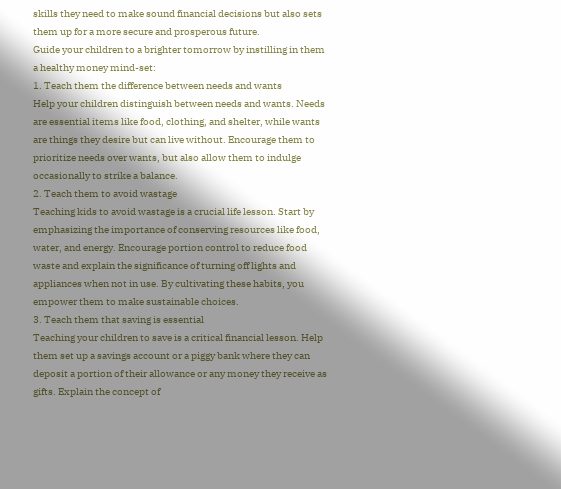skills they need to make sound financial decisions but also sets them up for a more secure and prosperous future.
Guide your children to a brighter tomorrow by instilling in them a healthy money mind-set:
1. Teach them the difference between needs and wants
Help your children distinguish between needs and wants. Needs are essential items like food, clothing, and shelter, while wants are things they desire but can live without. Encourage them to prioritize needs over wants, but also allow them to indulge occasionally to strike a balance.
2. Teach them to avoid wastage
Teaching kids to avoid wastage is a crucial life lesson. Start by emphasizing the importance of conserving resources like food, water, and energy. Encourage portion control to reduce food waste and explain the significance of turning off lights and appliances when not in use. By cultivating these habits, you empower them to make sustainable choices.
3. Teach them that saving is essential
Teaching your children to save is a critical financial lesson. Help them set up a savings account or a piggy bank where they can deposit a portion of their allowance or any money they receive as gifts. Explain the concept of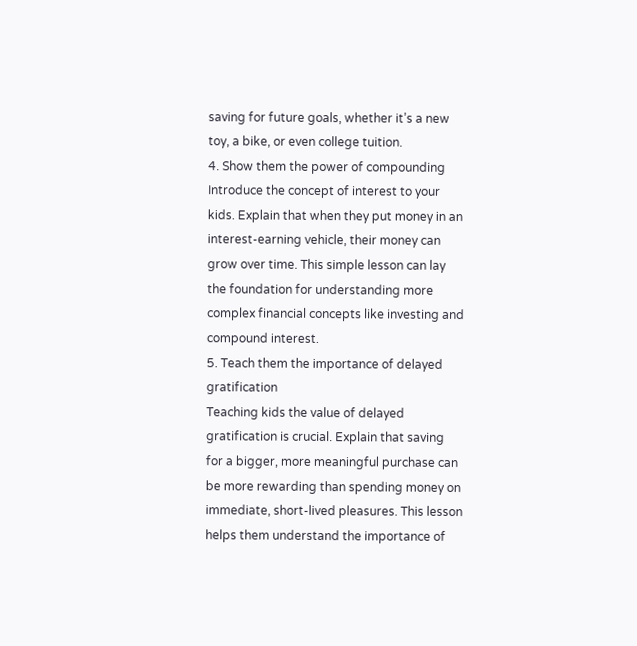saving for future goals, whether it’s a new toy, a bike, or even college tuition.
4. Show them the power of compounding
Introduce the concept of interest to your kids. Explain that when they put money in an interest-earning vehicle, their money can grow over time. This simple lesson can lay the foundation for understanding more complex financial concepts like investing and compound interest.
5. Teach them the importance of delayed gratification
Teaching kids the value of delayed gratification is crucial. Explain that saving for a bigger, more meaningful purchase can be more rewarding than spending money on immediate, short-lived pleasures. This lesson helps them understand the importance of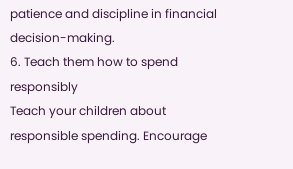patience and discipline in financial decision-making.
6. Teach them how to spend responsibly
Teach your children about responsible spending. Encourage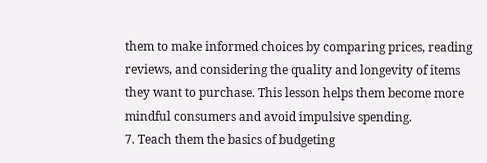them to make informed choices by comparing prices, reading reviews, and considering the quality and longevity of items they want to purchase. This lesson helps them become more mindful consumers and avoid impulsive spending.
7. Teach them the basics of budgeting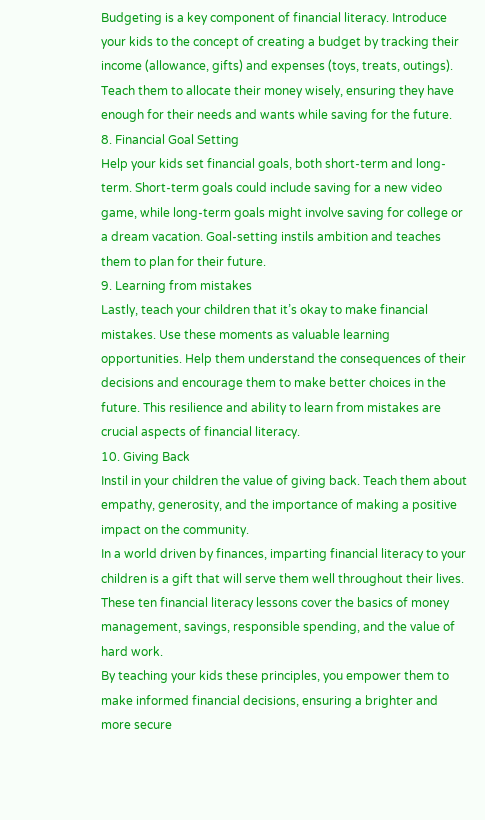Budgeting is a key component of financial literacy. Introduce your kids to the concept of creating a budget by tracking their income (allowance, gifts) and expenses (toys, treats, outings). Teach them to allocate their money wisely, ensuring they have enough for their needs and wants while saving for the future.
8. Financial Goal Setting
Help your kids set financial goals, both short-term and long-term. Short-term goals could include saving for a new video game, while long-term goals might involve saving for college or a dream vacation. Goal-setting instils ambition and teaches them to plan for their future.
9. Learning from mistakes
Lastly, teach your children that it’s okay to make financial mistakes. Use these moments as valuable learning opportunities. Help them understand the consequences of their decisions and encourage them to make better choices in the future. This resilience and ability to learn from mistakes are crucial aspects of financial literacy.
10. Giving Back
Instil in your children the value of giving back. Teach them about empathy, generosity, and the importance of making a positive impact on the community.
In a world driven by finances, imparting financial literacy to your children is a gift that will serve them well throughout their lives. These ten financial literacy lessons cover the basics of money management, savings, responsible spending, and the value of hard work.
By teaching your kids these principles, you empower them to make informed financial decisions, ensuring a brighter and more secure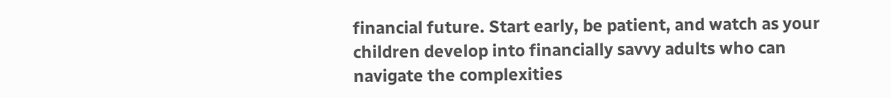financial future. Start early, be patient, and watch as your children develop into financially savvy adults who can navigate the complexities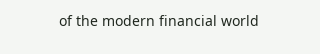of the modern financial world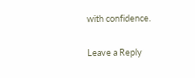with confidence.

Leave a Reply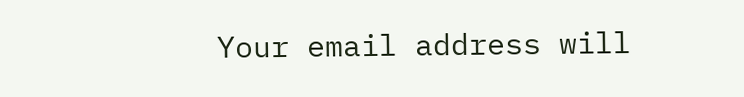Your email address will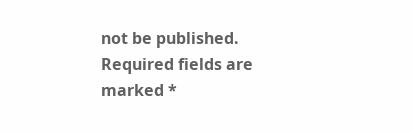not be published. Required fields are marked *